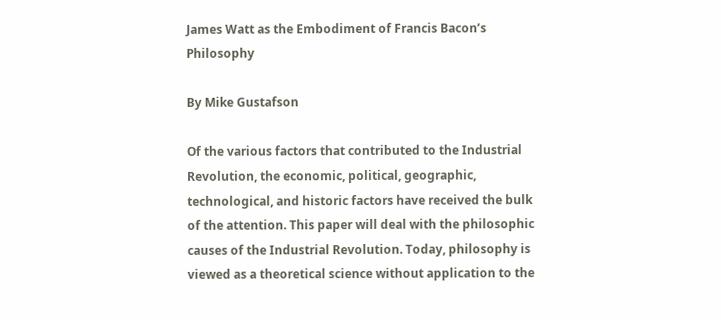James Watt as the Embodiment of Francis Bacon’s Philosophy

By Mike Gustafson

Of the various factors that contributed to the Industrial Revolution, the economic, political, geographic, technological, and historic factors have received the bulk of the attention. This paper will deal with the philosophic causes of the Industrial Revolution. Today, philosophy is viewed as a theoretical science without application to the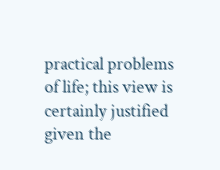practical problems of life; this view is certainly justified given the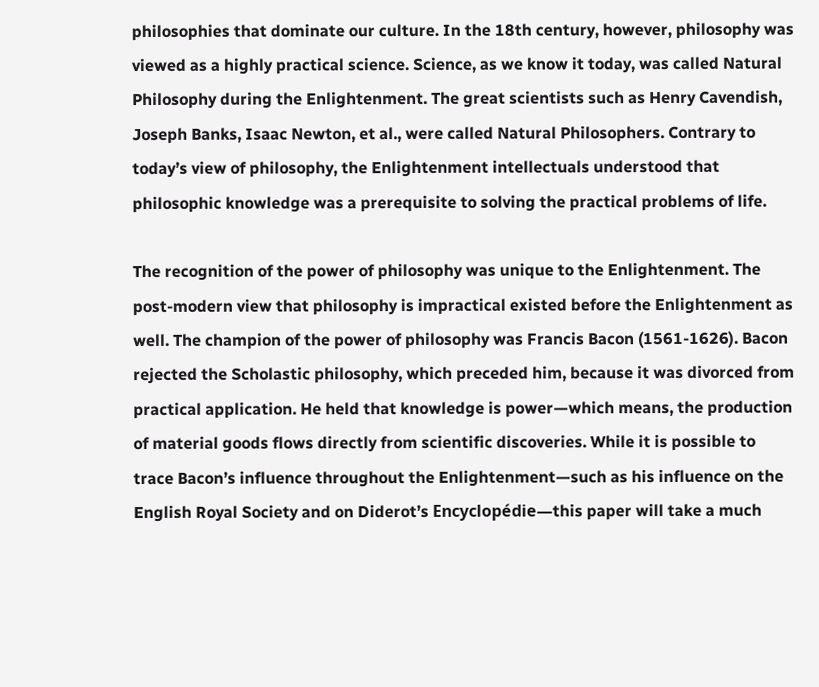philosophies that dominate our culture. In the 18th century, however, philosophy was viewed as a highly practical science. Science, as we know it today, was called Natural Philosophy during the Enlightenment. The great scientists such as Henry Cavendish, Joseph Banks, Isaac Newton, et al., were called Natural Philosophers. Contrary to today’s view of philosophy, the Enlightenment intellectuals understood that philosophic knowledge was a prerequisite to solving the practical problems of life.

The recognition of the power of philosophy was unique to the Enlightenment. The post-modern view that philosophy is impractical existed before the Enlightenment as well. The champion of the power of philosophy was Francis Bacon (1561-1626). Bacon rejected the Scholastic philosophy, which preceded him, because it was divorced from practical application. He held that knowledge is power—which means, the production of material goods flows directly from scientific discoveries. While it is possible to trace Bacon’s influence throughout the Enlightenment—such as his influence on the English Royal Society and on Diderot’s Encyclopédie—this paper will take a much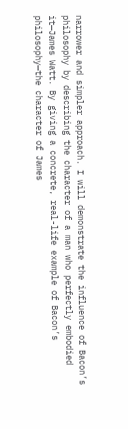narrower and simpler approach. I will demonstrate the influence of Bacon’s philosophy by describing the character of a man who perfectly embodied it—James Watt. By giving a concrete, real-life example of Bacon’s philosophy—the character of James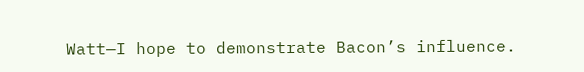Watt—I hope to demonstrate Bacon’s influence.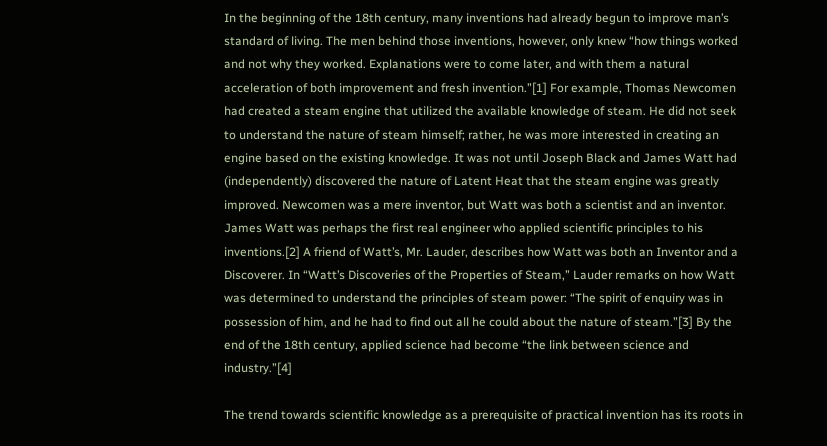In the beginning of the 18th century, many inventions had already begun to improve man’s standard of living. The men behind those inventions, however, only knew “how things worked and not why they worked. Explanations were to come later, and with them a natural acceleration of both improvement and fresh invention.”[1] For example, Thomas Newcomen had created a steam engine that utilized the available knowledge of steam. He did not seek to understand the nature of steam himself; rather, he was more interested in creating an engine based on the existing knowledge. It was not until Joseph Black and James Watt had (independently) discovered the nature of Latent Heat that the steam engine was greatly improved. Newcomen was a mere inventor, but Watt was both a scientist and an inventor. James Watt was perhaps the first real engineer who applied scientific principles to his inventions.[2] A friend of Watt’s, Mr. Lauder, describes how Watt was both an Inventor and a Discoverer. In “Watt’s Discoveries of the Properties of Steam,” Lauder remarks on how Watt was determined to understand the principles of steam power: “The spirit of enquiry was in possession of him, and he had to find out all he could about the nature of steam.”[3] By the end of the 18th century, applied science had become “the link between science and industry.”[4]

The trend towards scientific knowledge as a prerequisite of practical invention has its roots in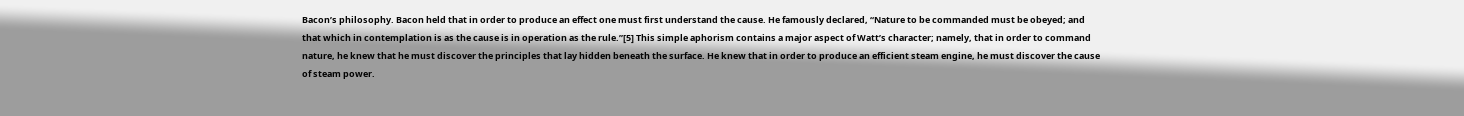Bacon’s philosophy. Bacon held that in order to produce an effect one must first understand the cause. He famously declared, “Nature to be commanded must be obeyed; and that which in contemplation is as the cause is in operation as the rule.”[5] This simple aphorism contains a major aspect of Watt’s character; namely, that in order to command nature, he knew that he must discover the principles that lay hidden beneath the surface. He knew that in order to produce an efficient steam engine, he must discover the cause of steam power.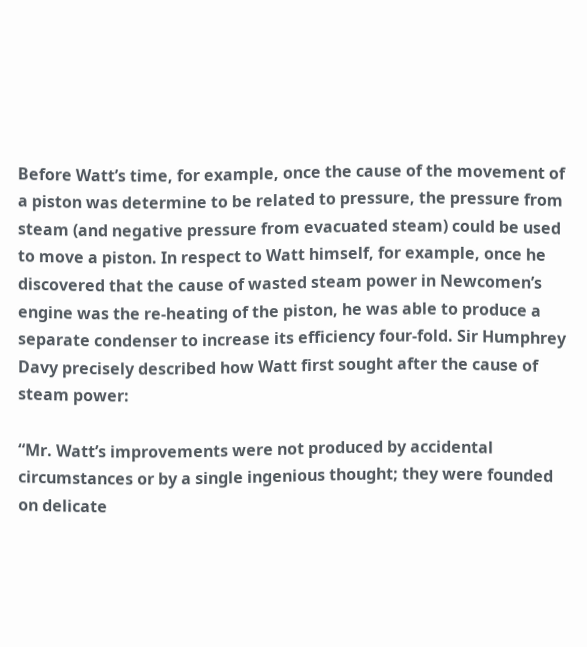Before Watt’s time, for example, once the cause of the movement of a piston was determine to be related to pressure, the pressure from steam (and negative pressure from evacuated steam) could be used to move a piston. In respect to Watt himself, for example, once he discovered that the cause of wasted steam power in Newcomen’s engine was the re-heating of the piston, he was able to produce a separate condenser to increase its efficiency four-fold. Sir Humphrey Davy precisely described how Watt first sought after the cause of steam power:

“Mr. Watt’s improvements were not produced by accidental circumstances or by a single ingenious thought; they were founded on delicate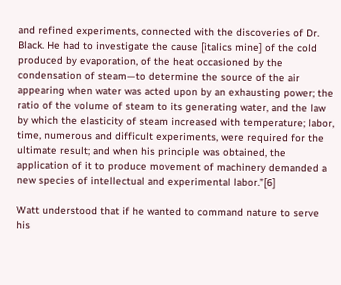and refined experiments, connected with the discoveries of Dr. Black. He had to investigate the cause [italics mine] of the cold produced by evaporation, of the heat occasioned by the condensation of steam—to determine the source of the air appearing when water was acted upon by an exhausting power; the ratio of the volume of steam to its generating water, and the law by which the elasticity of steam increased with temperature; labor, time, numerous and difficult experiments, were required for the ultimate result; and when his principle was obtained, the application of it to produce movement of machinery demanded a new species of intellectual and experimental labor.”[6]

Watt understood that if he wanted to command nature to serve his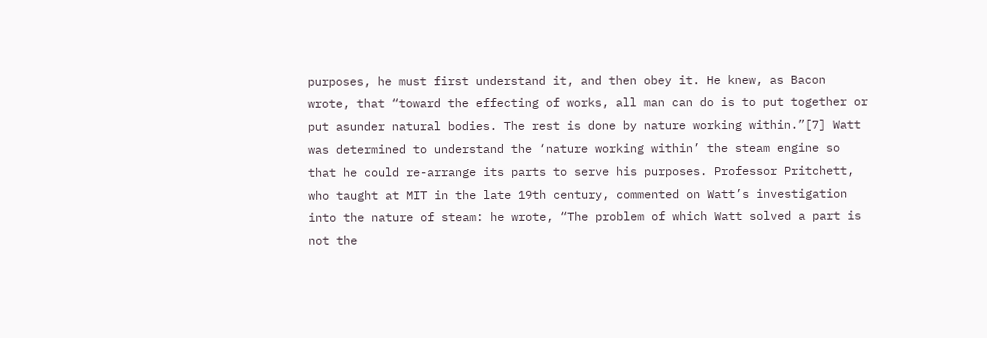purposes, he must first understand it, and then obey it. He knew, as Bacon wrote, that “toward the effecting of works, all man can do is to put together or put asunder natural bodies. The rest is done by nature working within.”[7] Watt was determined to understand the ‘nature working within’ the steam engine so that he could re-arrange its parts to serve his purposes. Professor Pritchett, who taught at MIT in the late 19th century, commented on Watt’s investigation into the nature of steam: he wrote, “The problem of which Watt solved a part is not the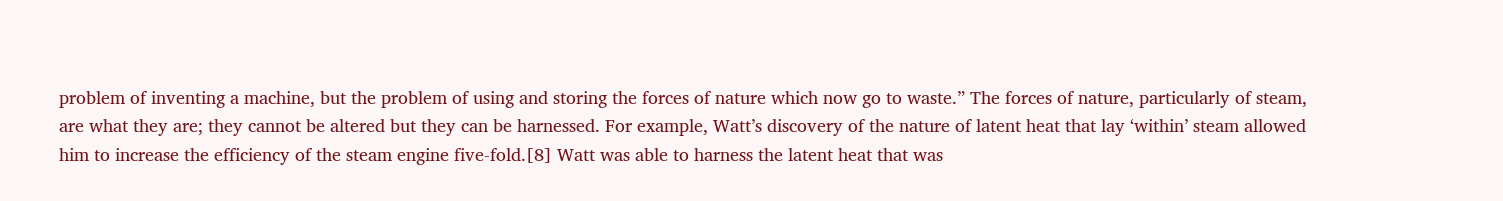problem of inventing a machine, but the problem of using and storing the forces of nature which now go to waste.” The forces of nature, particularly of steam, are what they are; they cannot be altered but they can be harnessed. For example, Watt’s discovery of the nature of latent heat that lay ‘within’ steam allowed him to increase the efficiency of the steam engine five-fold.[8] Watt was able to harness the latent heat that was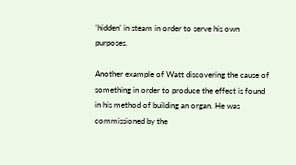‘hidden’ in steam in order to serve his own purposes.

Another example of Watt discovering the cause of something in order to produce the effect is found in his method of building an organ. He was commissioned by the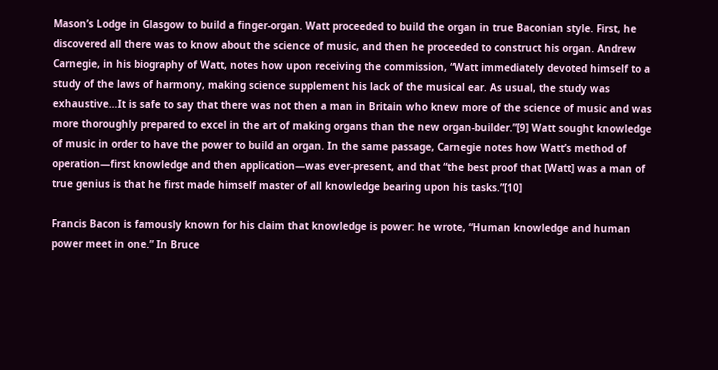Mason’s Lodge in Glasgow to build a finger-organ. Watt proceeded to build the organ in true Baconian style. First, he discovered all there was to know about the science of music, and then he proceeded to construct his organ. Andrew Carnegie, in his biography of Watt, notes how upon receiving the commission, “Watt immediately devoted himself to a study of the laws of harmony, making science supplement his lack of the musical ear. As usual, the study was exhaustive…It is safe to say that there was not then a man in Britain who knew more of the science of music and was more thoroughly prepared to excel in the art of making organs than the new organ-builder.”[9] Watt sought knowledge of music in order to have the power to build an organ. In the same passage, Carnegie notes how Watt’s method of operation—first knowledge and then application—was ever-present, and that “the best proof that [Watt] was a man of true genius is that he first made himself master of all knowledge bearing upon his tasks.”[10]

Francis Bacon is famously known for his claim that knowledge is power: he wrote, “Human knowledge and human power meet in one.” In Bruce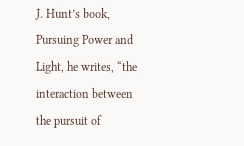J. Hunt’s book, Pursuing Power and Light, he writes, “the interaction between the pursuit of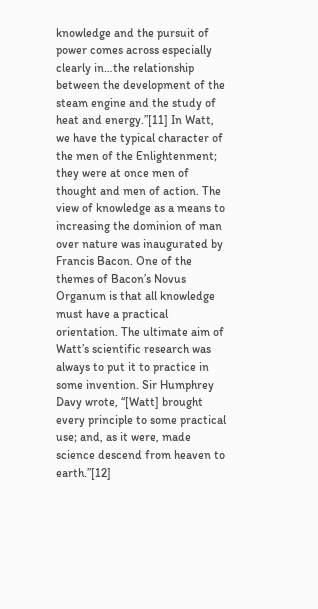knowledge and the pursuit of power comes across especially clearly in…the relationship between the development of the steam engine and the study of heat and energy.”[11] In Watt, we have the typical character of the men of the Enlightenment; they were at once men of thought and men of action. The view of knowledge as a means to increasing the dominion of man over nature was inaugurated by Francis Bacon. One of the themes of Bacon’s Novus Organum is that all knowledge must have a practical orientation. The ultimate aim of Watt’s scientific research was always to put it to practice in some invention. Sir Humphrey Davy wrote, “[Watt] brought every principle to some practical use; and, as it were, made science descend from heaven to earth.”[12]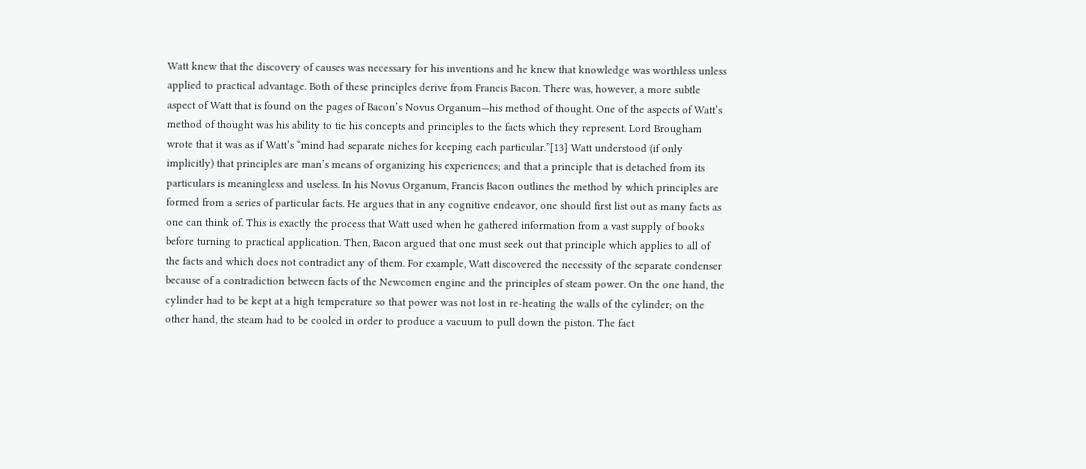Watt knew that the discovery of causes was necessary for his inventions and he knew that knowledge was worthless unless applied to practical advantage. Both of these principles derive from Francis Bacon. There was, however, a more subtle aspect of Watt that is found on the pages of Bacon’s Novus Organum—his method of thought. One of the aspects of Watt’s method of thought was his ability to tie his concepts and principles to the facts which they represent. Lord Brougham wrote that it was as if Watt’s “mind had separate niches for keeping each particular.”[13] Watt understood (if only implicitly) that principles are man’s means of organizing his experiences; and that a principle that is detached from its particulars is meaningless and useless. In his Novus Organum, Francis Bacon outlines the method by which principles are formed from a series of particular facts. He argues that in any cognitive endeavor, one should first list out as many facts as one can think of. This is exactly the process that Watt used when he gathered information from a vast supply of books before turning to practical application. Then, Bacon argued that one must seek out that principle which applies to all of the facts and which does not contradict any of them. For example, Watt discovered the necessity of the separate condenser because of a contradiction between facts of the Newcomen engine and the principles of steam power. On the one hand, the cylinder had to be kept at a high temperature so that power was not lost in re-heating the walls of the cylinder; on the other hand, the steam had to be cooled in order to produce a vacuum to pull down the piston. The fact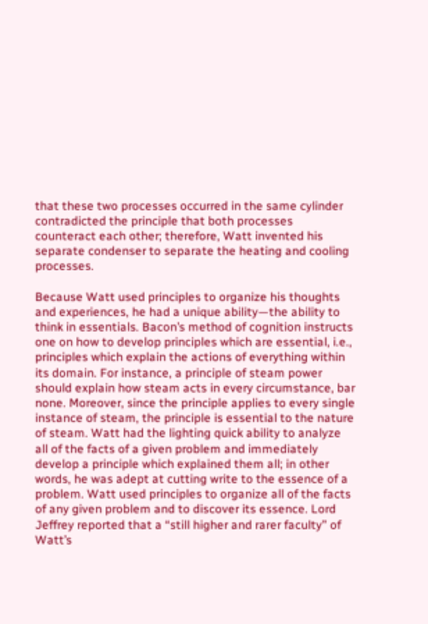that these two processes occurred in the same cylinder contradicted the principle that both processes counteract each other; therefore, Watt invented his separate condenser to separate the heating and cooling processes.

Because Watt used principles to organize his thoughts and experiences, he had a unique ability—the ability to think in essentials. Bacon’s method of cognition instructs one on how to develop principles which are essential, i.e., principles which explain the actions of everything within its domain. For instance, a principle of steam power should explain how steam acts in every circumstance, bar none. Moreover, since the principle applies to every single instance of steam, the principle is essential to the nature of steam. Watt had the lighting quick ability to analyze all of the facts of a given problem and immediately develop a principle which explained them all; in other words, he was adept at cutting write to the essence of a problem. Watt used principles to organize all of the facts of any given problem and to discover its essence. Lord Jeffrey reported that a “still higher and rarer faculty” of Watt’s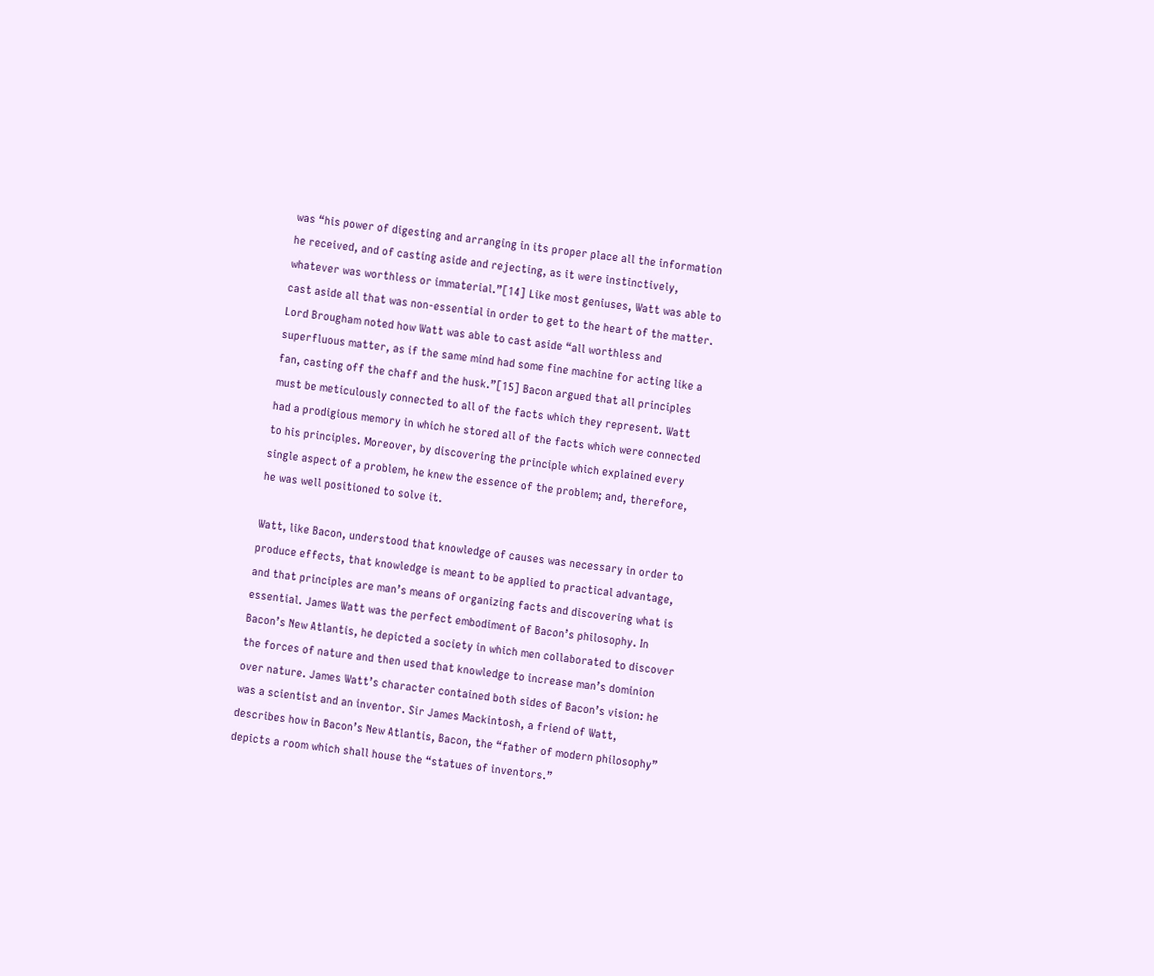was “his power of digesting and arranging in its proper place all the information he received, and of casting aside and rejecting, as it were instinctively, whatever was worthless or immaterial.”[14] Like most geniuses, Watt was able to cast aside all that was non-essential in order to get to the heart of the matter. Lord Brougham noted how Watt was able to cast aside “all worthless and superfluous matter, as if the same mind had some fine machine for acting like a fan, casting off the chaff and the husk.”[15] Bacon argued that all principles must be meticulously connected to all of the facts which they represent. Watt had a prodigious memory in which he stored all of the facts which were connected to his principles. Moreover, by discovering the principle which explained every single aspect of a problem, he knew the essence of the problem; and, therefore, he was well positioned to solve it.

Watt, like Bacon, understood that knowledge of causes was necessary in order to produce effects, that knowledge is meant to be applied to practical advantage, and that principles are man’s means of organizing facts and discovering what is essential. James Watt was the perfect embodiment of Bacon’s philosophy. In Bacon’s New Atlantis, he depicted a society in which men collaborated to discover the forces of nature and then used that knowledge to increase man’s dominion over nature. James Watt’s character contained both sides of Bacon’s vision: he was a scientist and an inventor. Sir James Mackintosh, a friend of Watt, describes how in Bacon’s New Atlantis, Bacon, the “father of modern philosophy” depicts a room which shall house the “statues of inventors.”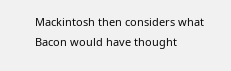Mackintosh then considers what Bacon would have thought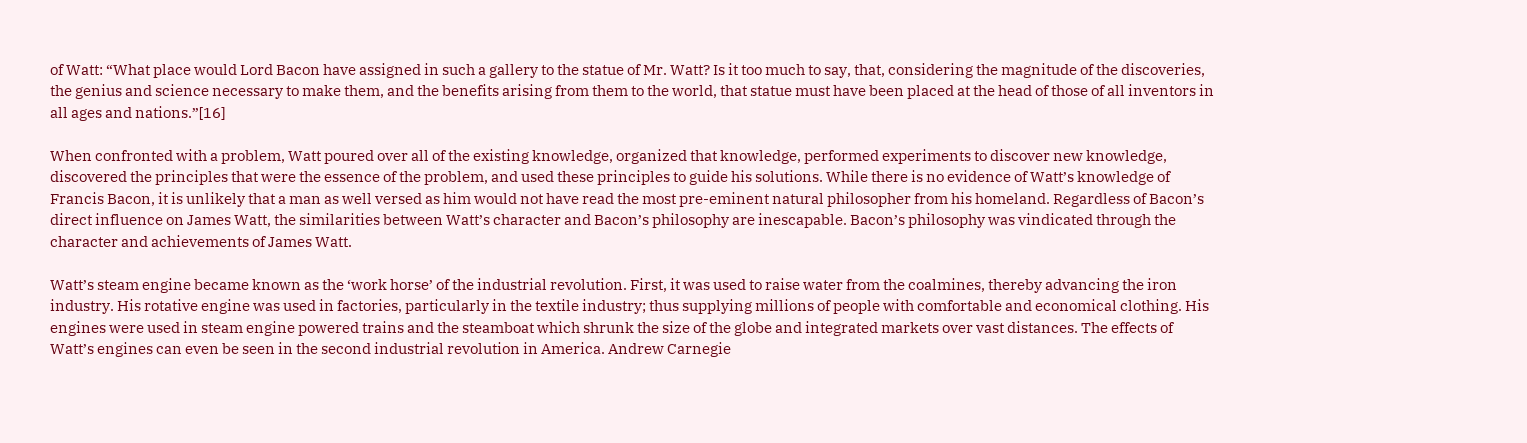of Watt: “What place would Lord Bacon have assigned in such a gallery to the statue of Mr. Watt? Is it too much to say, that, considering the magnitude of the discoveries, the genius and science necessary to make them, and the benefits arising from them to the world, that statue must have been placed at the head of those of all inventors in all ages and nations.”[16]

When confronted with a problem, Watt poured over all of the existing knowledge, organized that knowledge, performed experiments to discover new knowledge, discovered the principles that were the essence of the problem, and used these principles to guide his solutions. While there is no evidence of Watt’s knowledge of Francis Bacon, it is unlikely that a man as well versed as him would not have read the most pre-eminent natural philosopher from his homeland. Regardless of Bacon’s direct influence on James Watt, the similarities between Watt’s character and Bacon’s philosophy are inescapable. Bacon’s philosophy was vindicated through the character and achievements of James Watt.

Watt’s steam engine became known as the ‘work horse’ of the industrial revolution. First, it was used to raise water from the coalmines, thereby advancing the iron industry. His rotative engine was used in factories, particularly in the textile industry; thus supplying millions of people with comfortable and economical clothing. His engines were used in steam engine powered trains and the steamboat which shrunk the size of the globe and integrated markets over vast distances. The effects of Watt’s engines can even be seen in the second industrial revolution in America. Andrew Carnegie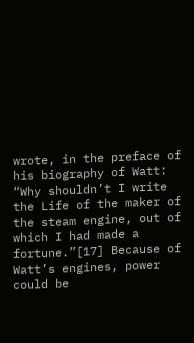wrote, in the preface of his biography of Watt: “Why shouldn’t I write the Life of the maker of the steam engine, out of which I had made a fortune.”[17] Because of Watt’s engines, power could be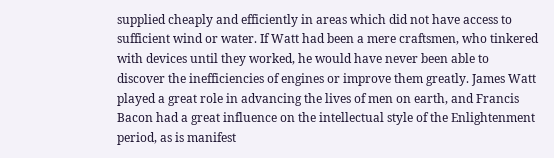supplied cheaply and efficiently in areas which did not have access to sufficient wind or water. If Watt had been a mere craftsmen, who tinkered with devices until they worked, he would have never been able to discover the inefficiencies of engines or improve them greatly. James Watt played a great role in advancing the lives of men on earth, and Francis Bacon had a great influence on the intellectual style of the Enlightenment period, as is manifest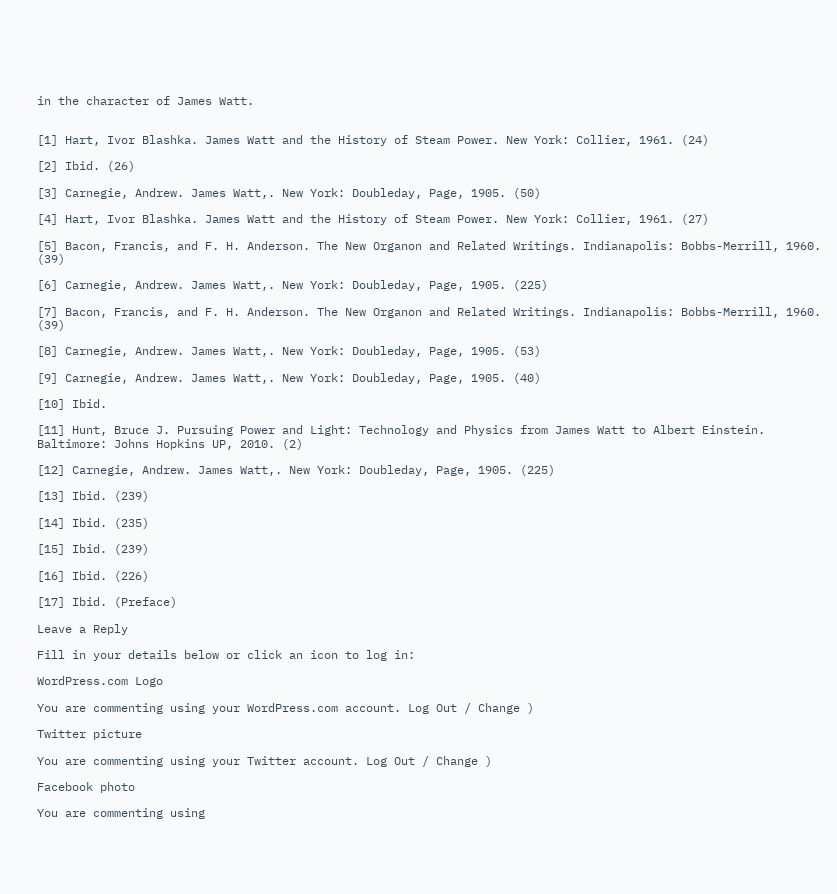in the character of James Watt.


[1] Hart, Ivor Blashka. James Watt and the History of Steam Power. New York: Collier, 1961. (24)

[2] Ibid. (26)

[3] Carnegie, Andrew. James Watt,. New York: Doubleday, Page, 1905. (50)

[4] Hart, Ivor Blashka. James Watt and the History of Steam Power. New York: Collier, 1961. (27)

[5] Bacon, Francis, and F. H. Anderson. The New Organon and Related Writings. Indianapolis: Bobbs-Merrill, 1960. (39)

[6] Carnegie, Andrew. James Watt,. New York: Doubleday, Page, 1905. (225)

[7] Bacon, Francis, and F. H. Anderson. The New Organon and Related Writings. Indianapolis: Bobbs-Merrill, 1960. (39)

[8] Carnegie, Andrew. James Watt,. New York: Doubleday, Page, 1905. (53)

[9] Carnegie, Andrew. James Watt,. New York: Doubleday, Page, 1905. (40)

[10] Ibid.

[11] Hunt, Bruce J. Pursuing Power and Light: Technology and Physics from James Watt to Albert Einstein. Baltimore: Johns Hopkins UP, 2010. (2)

[12] Carnegie, Andrew. James Watt,. New York: Doubleday, Page, 1905. (225)

[13] Ibid. (239)

[14] Ibid. (235)

[15] Ibid. (239)

[16] Ibid. (226)

[17] Ibid. (Preface)

Leave a Reply

Fill in your details below or click an icon to log in:

WordPress.com Logo

You are commenting using your WordPress.com account. Log Out / Change )

Twitter picture

You are commenting using your Twitter account. Log Out / Change )

Facebook photo

You are commenting using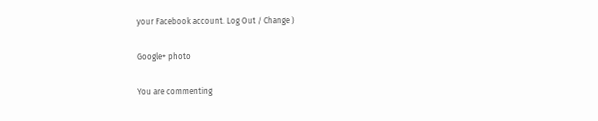your Facebook account. Log Out / Change )

Google+ photo

You are commenting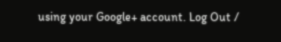using your Google+ account. Log Out /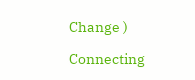Change )

Connecting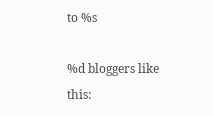to %s

%d bloggers like this: